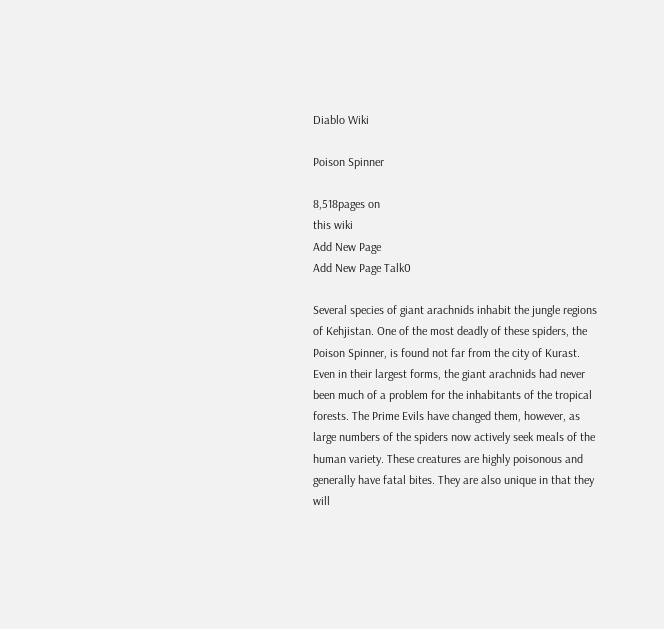Diablo Wiki

Poison Spinner

8,518pages on
this wiki
Add New Page
Add New Page Talk0

Several species of giant arachnids inhabit the jungle regions of Kehjistan. One of the most deadly of these spiders, the Poison Spinner, is found not far from the city of Kurast. Even in their largest forms, the giant arachnids had never been much of a problem for the inhabitants of the tropical forests. The Prime Evils have changed them, however, as large numbers of the spiders now actively seek meals of the human variety. These creatures are highly poisonous and generally have fatal bites. They are also unique in that they will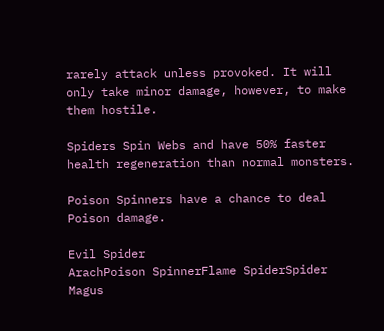rarely attack unless provoked. It will only take minor damage, however, to make them hostile.

Spiders Spin Webs and have 50% faster health regeneration than normal monsters.

Poison Spinners have a chance to deal Poison damage.

Evil Spider
ArachPoison SpinnerFlame SpiderSpider Magus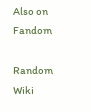Also on Fandom

Random Wiki